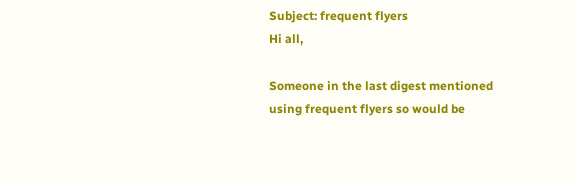Subject: frequent flyers
Hi all,

Someone in the last digest mentioned using frequent flyers so would be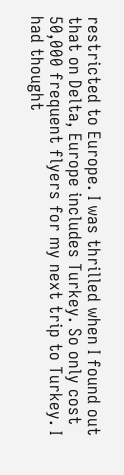restricted to Europe. I was thrilled when I found out that on Delta, Europe includes Turkey. So only cost 50,000 frequent flyers for my next trip to Turkey. I had thought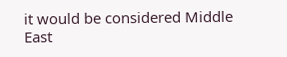it would be considered Middle East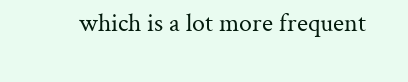which is a lot more frequent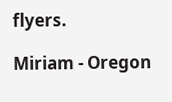flyers.

Miriam - Oregon